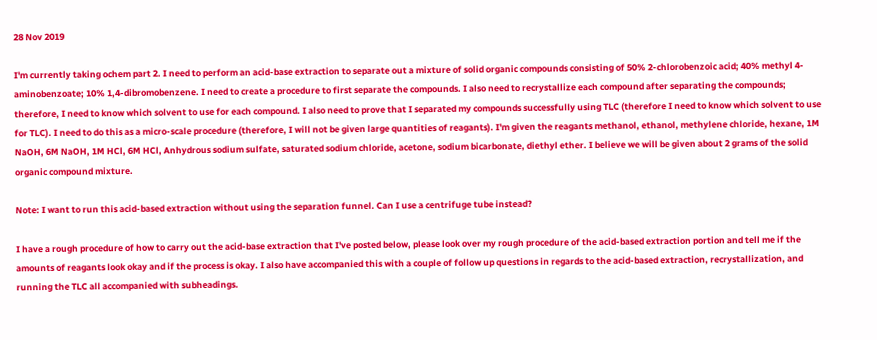28 Nov 2019

I'm currently taking ochem part 2. I need to perform an acid-base extraction to separate out a mixture of solid organic compounds consisting of 50% 2-chlorobenzoic acid; 40% methyl 4-aminobenzoate; 10% 1,4-dibromobenzene. I need to create a procedure to first separate the compounds. I also need to recrystallize each compound after separating the compounds; therefore, I need to know which solvent to use for each compound. I also need to prove that I separated my compounds successfully using TLC (therefore I need to know which solvent to use for TLC). I need to do this as a micro-scale procedure (therefore, I will not be given large quantities of reagants). I'm given the reagants methanol, ethanol, methylene chloride, hexane, 1M NaOH, 6M NaOH, 1M HCl, 6M HCl, Anhydrous sodium sulfate, saturated sodium chloride, acetone, sodium bicarbonate, diethyl ether. I believe we will be given about 2 grams of the solid organic compound mixture.

Note: I want to run this acid-based extraction without using the separation funnel. Can I use a centrifuge tube instead?

I have a rough procedure of how to carry out the acid-base extraction that I've posted below, please look over my rough procedure of the acid-based extraction portion and tell me if the amounts of reagants look okay and if the process is okay. I also have accompanied this with a couple of follow up questions in regards to the acid-based extraction, recrystallization, and running the TLC all accompanied with subheadings.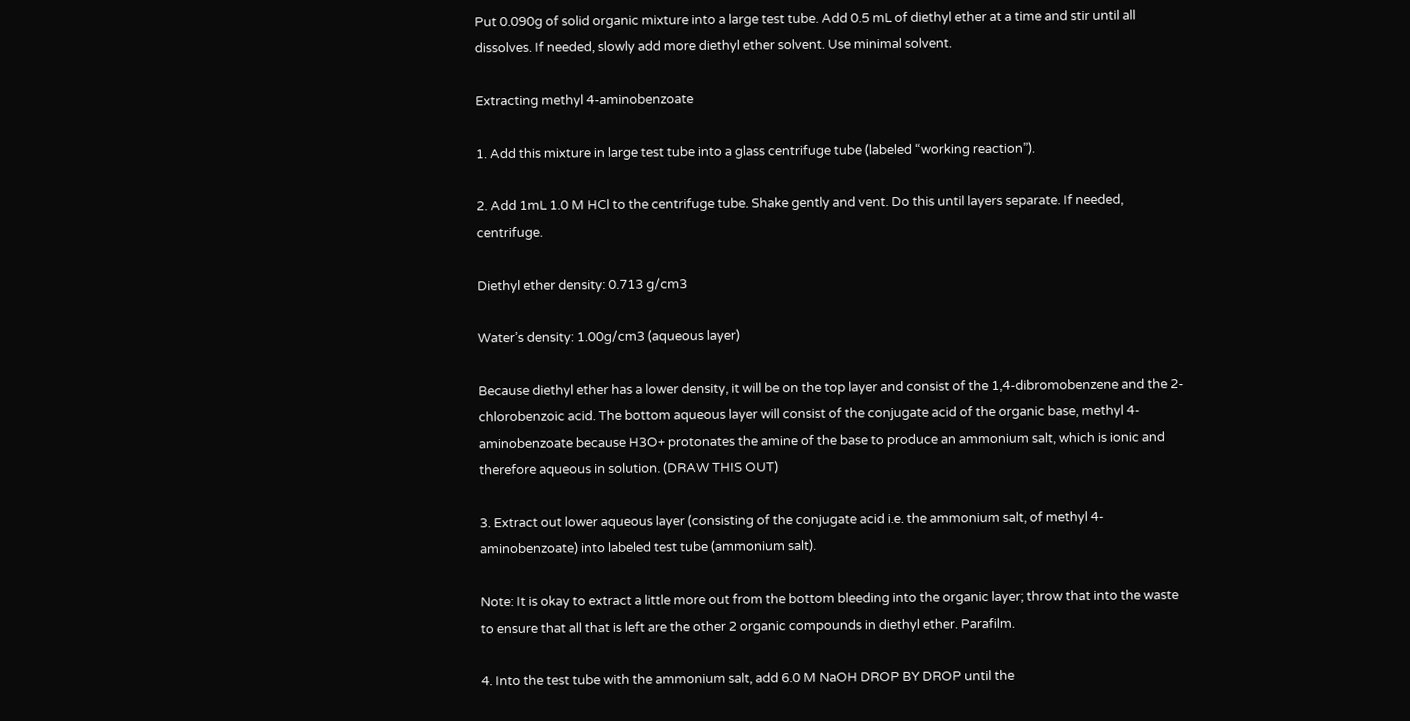Put 0.090g of solid organic mixture into a large test tube. Add 0.5 mL of diethyl ether at a time and stir until all dissolves. If needed, slowly add more diethyl ether solvent. Use minimal solvent.

Extracting methyl 4-aminobenzoate

1. Add this mixture in large test tube into a glass centrifuge tube (labeled “working reaction”).

2. Add 1mL 1.0 M HCl to the centrifuge tube. Shake gently and vent. Do this until layers separate. If needed, centrifuge.

Diethyl ether density: 0.713 g/cm3

Water’s density: 1.00g/cm3 (aqueous layer)

Because diethyl ether has a lower density, it will be on the top layer and consist of the 1,4-dibromobenzene and the 2-chlorobenzoic acid. The bottom aqueous layer will consist of the conjugate acid of the organic base, methyl 4-aminobenzoate because H3O+ protonates the amine of the base to produce an ammonium salt, which is ionic and therefore aqueous in solution. (DRAW THIS OUT)

3. Extract out lower aqueous layer (consisting of the conjugate acid i.e. the ammonium salt, of methyl 4-aminobenzoate) into labeled test tube (ammonium salt).

Note: It is okay to extract a little more out from the bottom bleeding into the organic layer; throw that into the waste to ensure that all that is left are the other 2 organic compounds in diethyl ether. Parafilm.

4. Into the test tube with the ammonium salt, add 6.0 M NaOH DROP BY DROP until the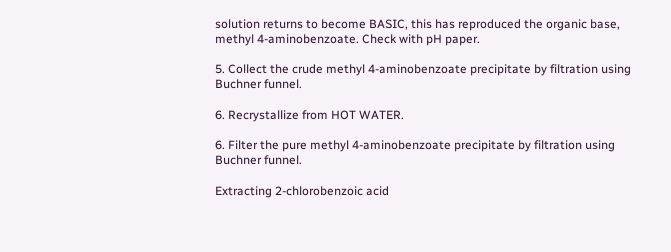solution returns to become BASIC, this has reproduced the organic base, methyl 4-aminobenzoate. Check with pH paper.

5. Collect the crude methyl 4-aminobenzoate precipitate by filtration using Buchner funnel.

6. Recrystallize from HOT WATER.

6. Filter the pure methyl 4-aminobenzoate precipitate by filtration using Buchner funnel.

Extracting 2-chlorobenzoic acid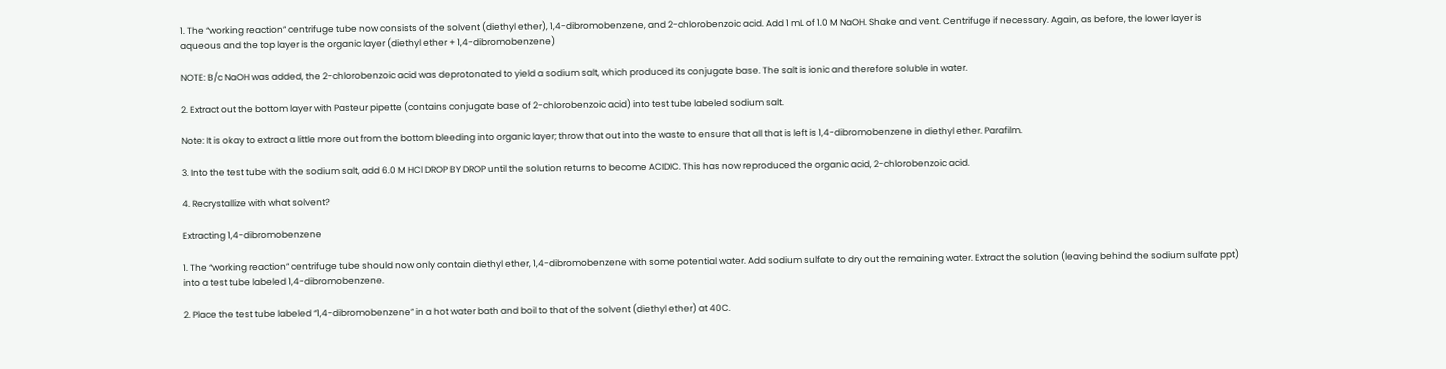1. The “working reaction” centrifuge tube now consists of the solvent (diethyl ether), 1,4-dibromobenzene, and 2-chlorobenzoic acid. Add 1 mL of 1.0 M NaOH. Shake and vent. Centrifuge if necessary. Again, as before, the lower layer is aqueous and the top layer is the organic layer (diethyl ether + 1,4-dibromobenzene)

NOTE: B/c NaOH was added, the 2-chlorobenzoic acid was deprotonated to yield a sodium salt, which produced its conjugate base. The salt is ionic and therefore soluble in water.

2. Extract out the bottom layer with Pasteur pipette (contains conjugate base of 2-chlorobenzoic acid) into test tube labeled sodium salt.

Note: It is okay to extract a little more out from the bottom bleeding into organic layer; throw that out into the waste to ensure that all that is left is 1,4-dibromobenzene in diethyl ether. Parafilm.

3. Into the test tube with the sodium salt, add 6.0 M HCl DROP BY DROP until the solution returns to become ACIDIC. This has now reproduced the organic acid, 2-chlorobenzoic acid.

4. Recrystallize with what solvent?

Extracting 1,4-dibromobenzene

1. The “working reaction” centrifuge tube should now only contain diethyl ether, 1,4-dibromobenzene with some potential water. Add sodium sulfate to dry out the remaining water. Extract the solution (leaving behind the sodium sulfate ppt) into a test tube labeled 1,4-dibromobenzene.

2. Place the test tube labeled “1,4-dibromobenzene” in a hot water bath and boil to that of the solvent (diethyl ether) at 40C.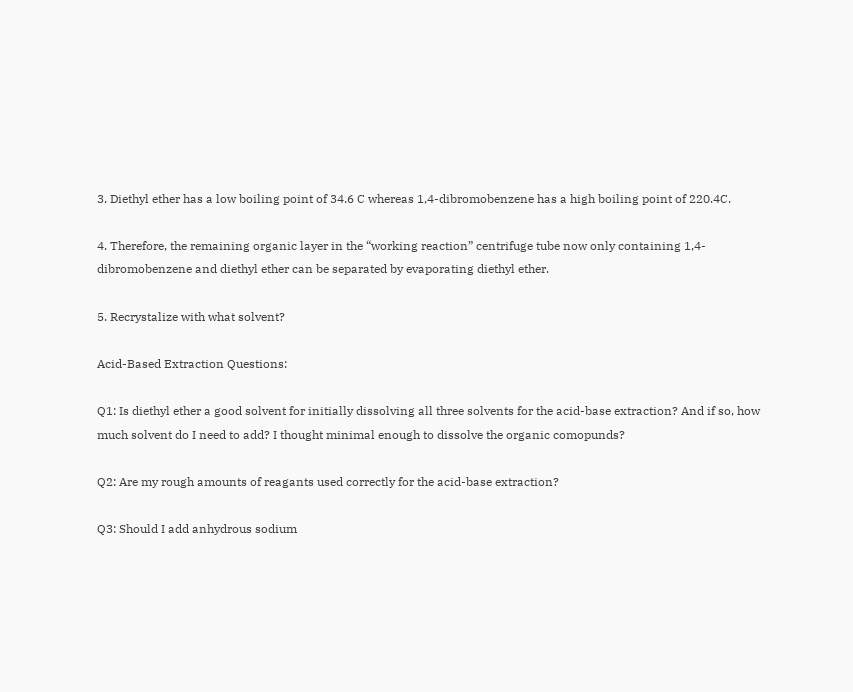3. Diethyl ether has a low boiling point of 34.6 C whereas 1,4-dibromobenzene has a high boiling point of 220.4C.

4. Therefore, the remaining organic layer in the “working reaction” centrifuge tube now only containing 1,4-dibromobenzene and diethyl ether can be separated by evaporating diethyl ether.

5. Recrystalize with what solvent?

Acid-Based Extraction Questions:

Q1: Is diethyl ether a good solvent for initially dissolving all three solvents for the acid-base extraction? And if so, how much solvent do I need to add? I thought minimal enough to dissolve the organic comopunds?

Q2: Are my rough amounts of reagants used correctly for the acid-base extraction?

Q3: Should I add anhydrous sodium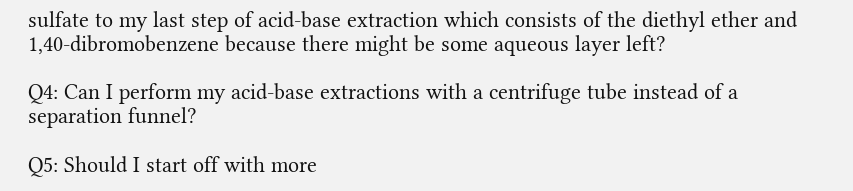sulfate to my last step of acid-base extraction which consists of the diethyl ether and 1,40-dibromobenzene because there might be some aqueous layer left?

Q4: Can I perform my acid-base extractions with a centrifuge tube instead of a separation funnel?

Q5: Should I start off with more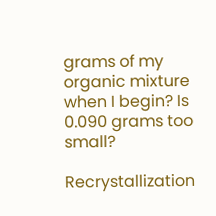grams of my organic mixture when I begin? Is 0.090 grams too small?

Recrystallization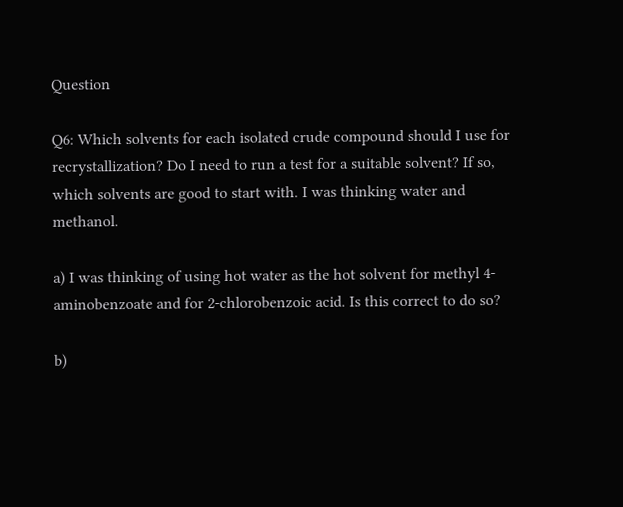Question

Q6: Which solvents for each isolated crude compound should I use for recrystallization? Do I need to run a test for a suitable solvent? If so, which solvents are good to start with. I was thinking water and methanol.

a) I was thinking of using hot water as the hot solvent for methyl 4-aminobenzoate and for 2-chlorobenzoic acid. Is this correct to do so?

b)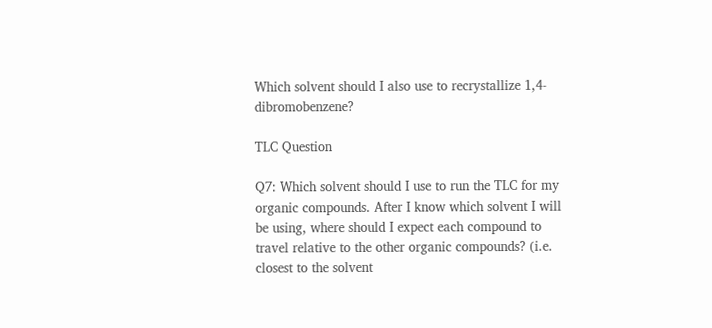Which solvent should I also use to recrystallize 1,4-dibromobenzene?

TLC Question

Q7: Which solvent should I use to run the TLC for my organic compounds. After I know which solvent I will be using, where should I expect each compound to travel relative to the other organic compounds? (i.e. closest to the solvent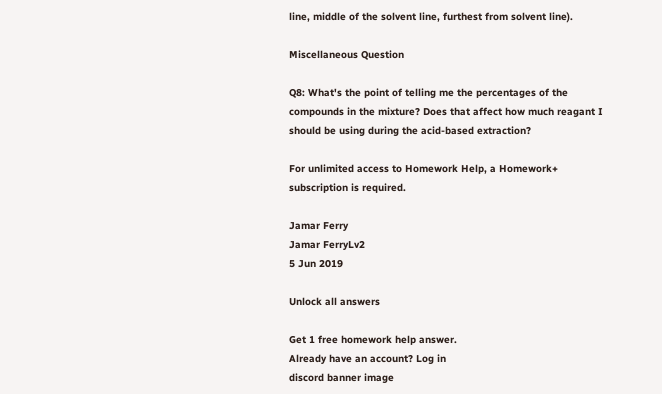line, middle of the solvent line, furthest from solvent line).

Miscellaneous Question

Q8: What's the point of telling me the percentages of the compounds in the mixture? Does that affect how much reagant I should be using during the acid-based extraction?

For unlimited access to Homework Help, a Homework+ subscription is required.

Jamar Ferry
Jamar FerryLv2
5 Jun 2019

Unlock all answers

Get 1 free homework help answer.
Already have an account? Log in
discord banner image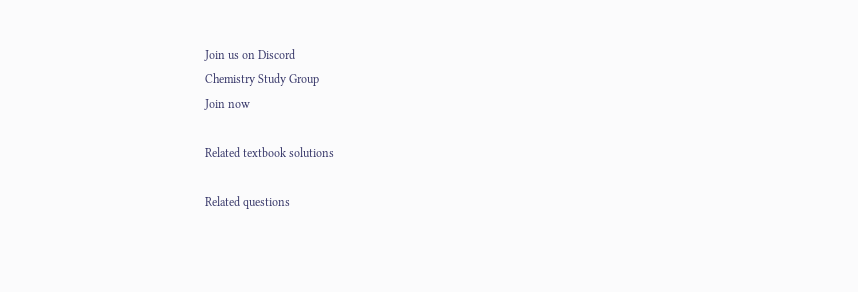Join us on Discord
Chemistry Study Group
Join now

Related textbook solutions

Related questions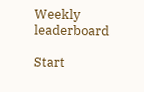Weekly leaderboard

Start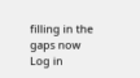filling in the gaps now
Log in